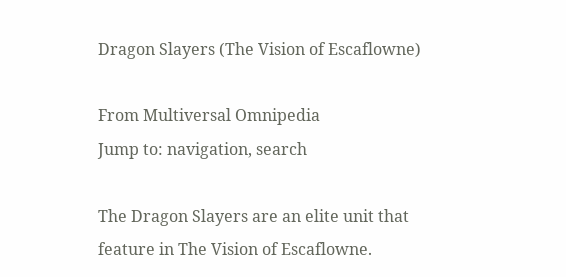Dragon Slayers (The Vision of Escaflowne)

From Multiversal Omnipedia
Jump to: navigation, search

The Dragon Slayers are an elite unit that feature in The Vision of Escaflowne.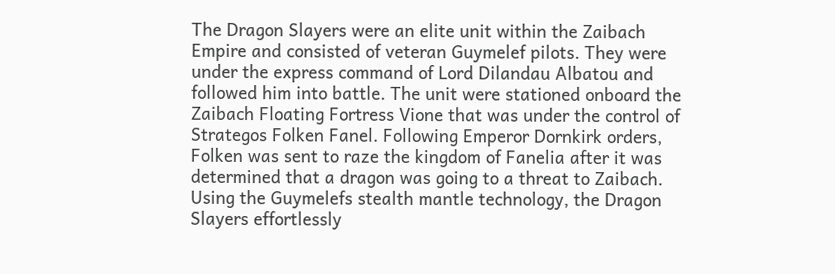The Dragon Slayers were an elite unit within the Zaibach Empire and consisted of veteran Guymelef pilots. They were under the express command of Lord Dilandau Albatou and followed him into battle. The unit were stationed onboard the Zaibach Floating Fortress Vione that was under the control of Strategos Folken Fanel. Following Emperor Dornkirk orders, Folken was sent to raze the kingdom of Fanelia after it was determined that a dragon was going to a threat to Zaibach. Using the Guymelefs stealth mantle technology, the Dragon Slayers effortlessly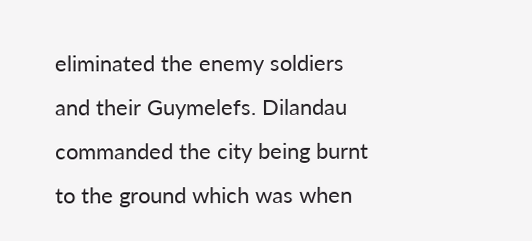eliminated the enemy soldiers and their Guymelefs. Dilandau commanded the city being burnt to the ground which was when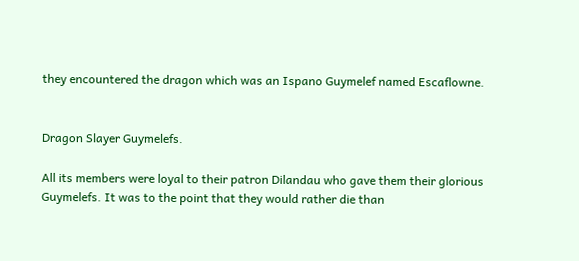they encountered the dragon which was an Ispano Guymelef named Escaflowne.


Dragon Slayer Guymelefs.

All its members were loyal to their patron Dilandau who gave them their glorious Guymelefs. It was to the point that they would rather die than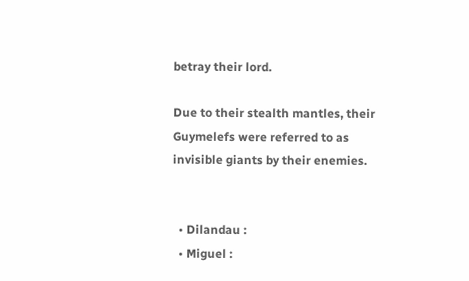betray their lord.

Due to their stealth mantles, their Guymelefs were referred to as invisible giants by their enemies.


  • Dilandau :
  • Miguel :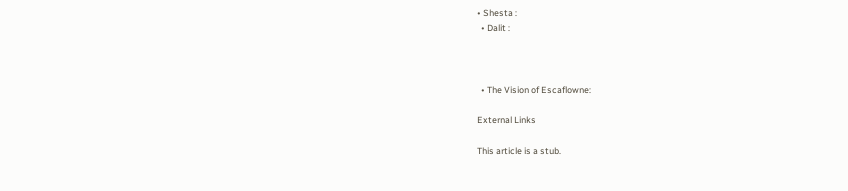• Shesta :
  • Dalit :



  • The Vision of Escaflowne:

External Links

This article is a stub.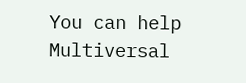You can help Multiversal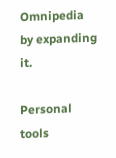Omnipedia by expanding it.

Personal tools